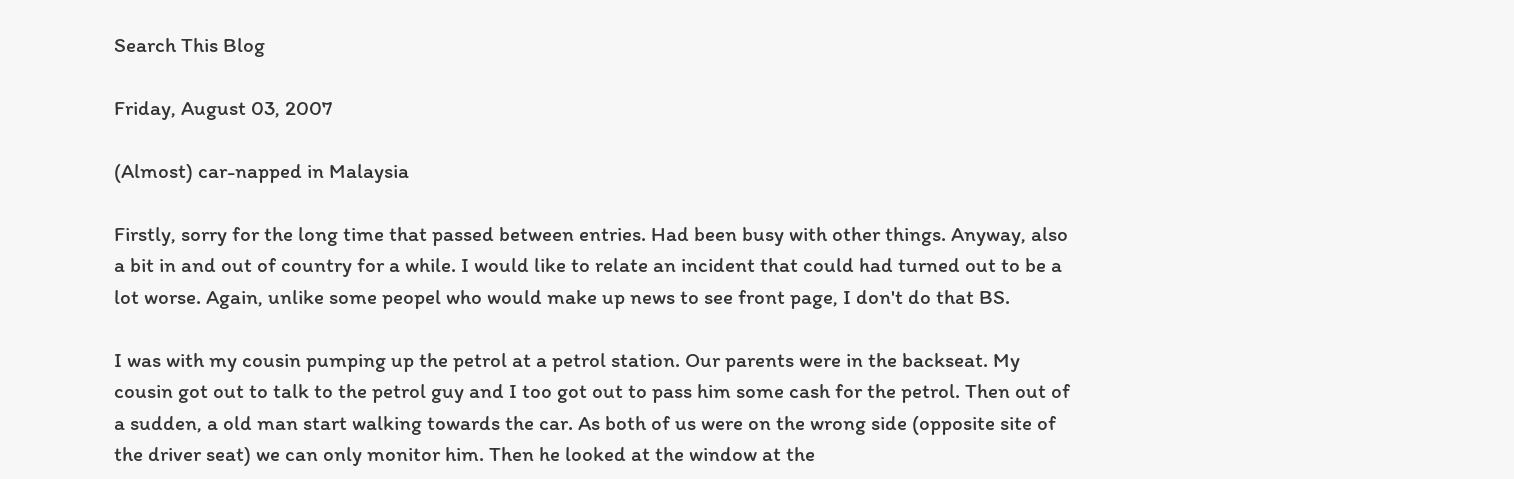Search This Blog

Friday, August 03, 2007

(Almost) car-napped in Malaysia

Firstly, sorry for the long time that passed between entries. Had been busy with other things. Anyway, also a bit in and out of country for a while. I would like to relate an incident that could had turned out to be a lot worse. Again, unlike some peopel who would make up news to see front page, I don't do that BS.

I was with my cousin pumping up the petrol at a petrol station. Our parents were in the backseat. My cousin got out to talk to the petrol guy and I too got out to pass him some cash for the petrol. Then out of a sudden, a old man start walking towards the car. As both of us were on the wrong side (opposite site of the driver seat) we can only monitor him. Then he looked at the window at the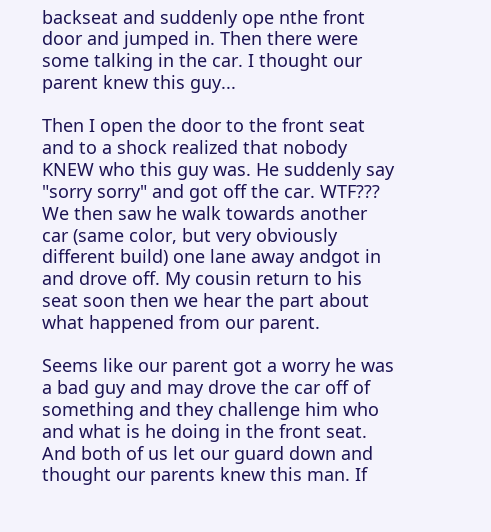backseat and suddenly ope nthe front door and jumped in. Then there were some talking in the car. I thought our parent knew this guy...

Then I open the door to the front seat and to a shock realized that nobody KNEW who this guy was. He suddenly say "sorry sorry" and got off the car. WTF??? We then saw he walk towards another car (same color, but very obviously different build) one lane away andgot in and drove off. My cousin return to his seat soon then we hear the part about what happened from our parent.

Seems like our parent got a worry he was a bad guy and may drove the car off of something and they challenge him who and what is he doing in the front seat. And both of us let our guard down and thought our parents knew this man. If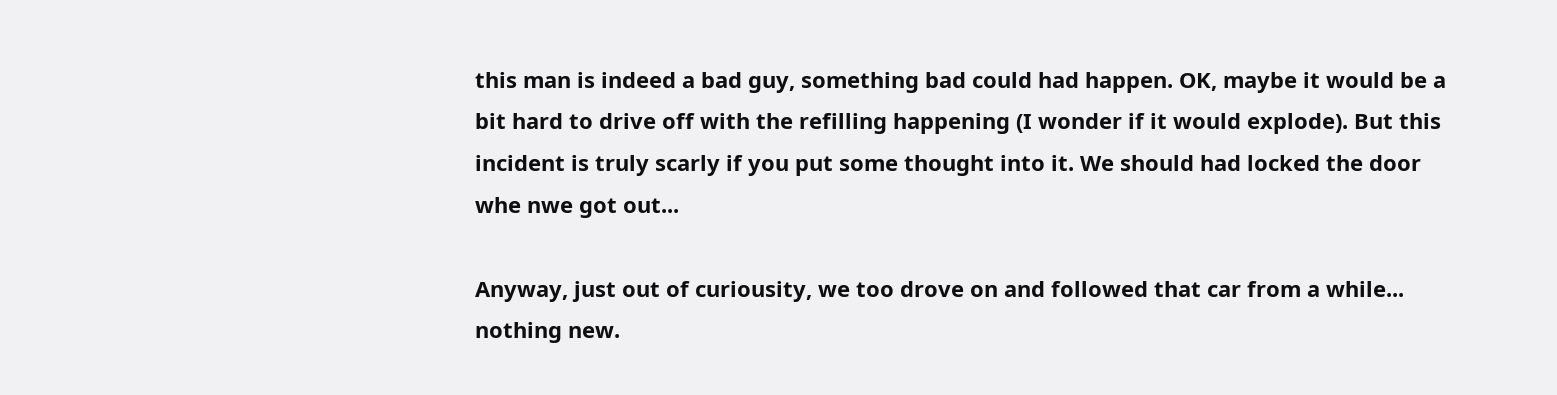this man is indeed a bad guy, something bad could had happen. OK, maybe it would be a bit hard to drive off with the refilling happening (I wonder if it would explode). But this incident is truly scarly if you put some thought into it. We should had locked the door whe nwe got out...

Anyway, just out of curiousity, we too drove on and followed that car from a while... nothing new.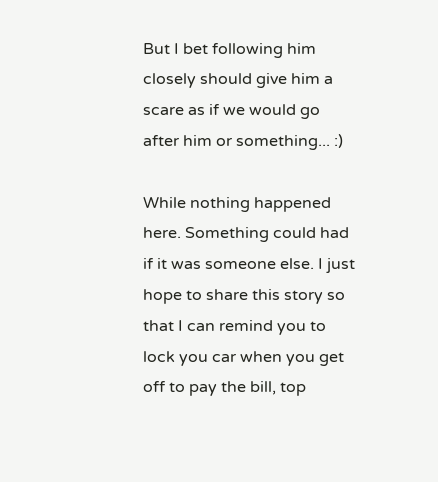But I bet following him closely should give him a scare as if we would go after him or something... :)

While nothing happened here. Something could had if it was someone else. I just hope to share this story so that I can remind you to lock you car when you get off to pay the bill, top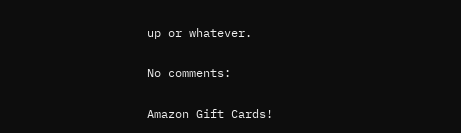up or whatever.

No comments:

Amazon Gift Cards!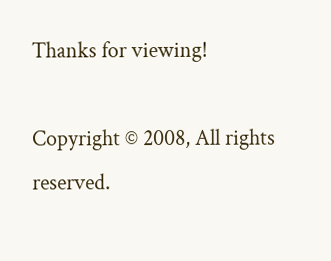Thanks for viewing!

Copyright © 2008, All rights reserved.